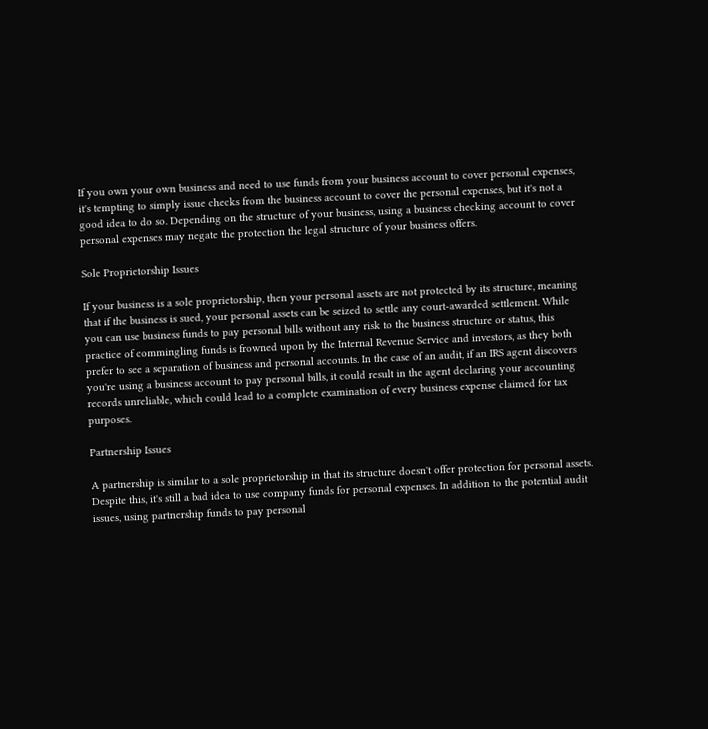If you own your own business and need to use funds from your business account to cover personal expenses, it's tempting to simply issue checks from the business account to cover the personal expenses, but it's not a good idea to do so. Depending on the structure of your business, using a business checking account to cover personal expenses may negate the protection the legal structure of your business offers.

Sole Proprietorship Issues

If your business is a sole proprietorship, then your personal assets are not protected by its structure, meaning that if the business is sued, your personal assets can be seized to settle any court-awarded settlement. While you can use business funds to pay personal bills without any risk to the business structure or status, this practice of commingling funds is frowned upon by the Internal Revenue Service and investors, as they both prefer to see a separation of business and personal accounts. In the case of an audit, if an IRS agent discovers you're using a business account to pay personal bills, it could result in the agent declaring your accounting records unreliable, which could lead to a complete examination of every business expense claimed for tax purposes.

Partnership Issues

A partnership is similar to a sole proprietorship in that its structure doesn't offer protection for personal assets. Despite this, it's still a bad idea to use company funds for personal expenses. In addition to the potential audit issues, using partnership funds to pay personal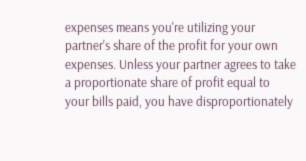expenses means you're utilizing your partner's share of the profit for your own expenses. Unless your partner agrees to take a proportionate share of profit equal to your bills paid, you have disproportionately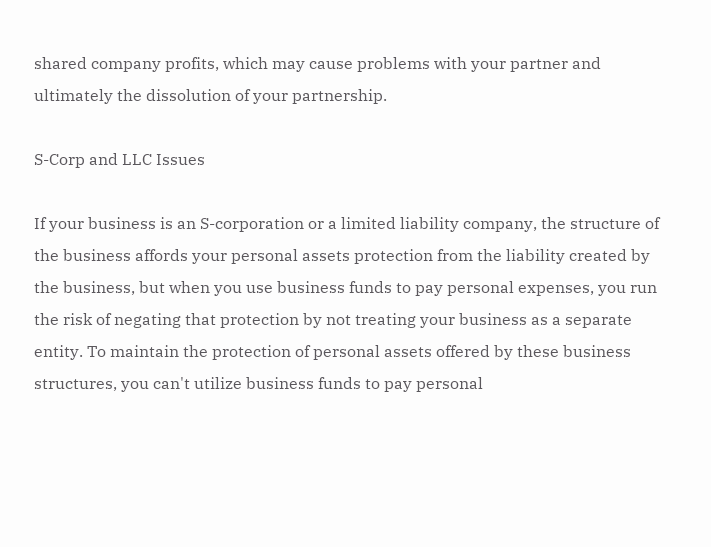shared company profits, which may cause problems with your partner and ultimately the dissolution of your partnership.

S-Corp and LLC Issues

If your business is an S-corporation or a limited liability company, the structure of the business affords your personal assets protection from the liability created by the business, but when you use business funds to pay personal expenses, you run the risk of negating that protection by not treating your business as a separate entity. To maintain the protection of personal assets offered by these business structures, you can't utilize business funds to pay personal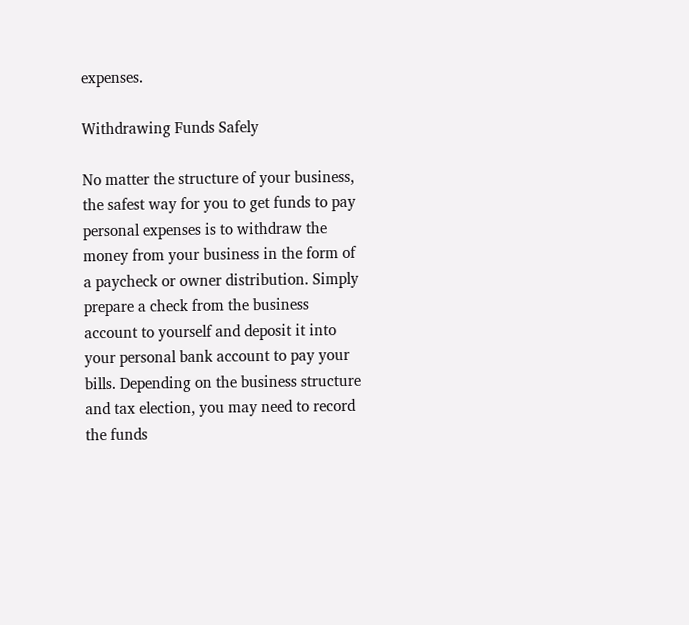expenses.

Withdrawing Funds Safely

No matter the structure of your business, the safest way for you to get funds to pay personal expenses is to withdraw the money from your business in the form of a paycheck or owner distribution. Simply prepare a check from the business account to yourself and deposit it into your personal bank account to pay your bills. Depending on the business structure and tax election, you may need to record the funds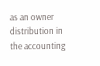as an owner distribution in the accounting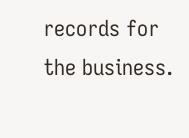records for the business.